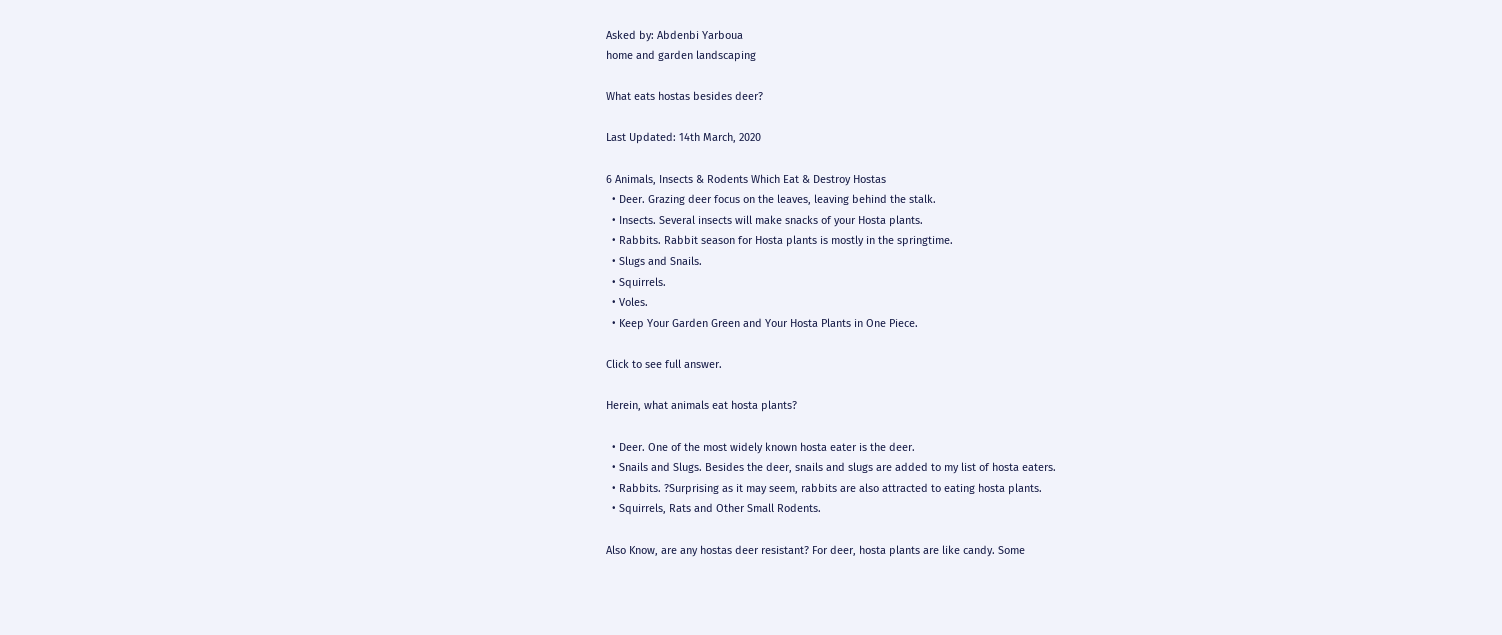Asked by: Abdenbi Yarboua
home and garden landscaping

What eats hostas besides deer?

Last Updated: 14th March, 2020

6 Animals, Insects & Rodents Which Eat & Destroy Hostas
  • Deer. Grazing deer focus on the leaves, leaving behind the stalk.
  • Insects. Several insects will make snacks of your Hosta plants.
  • Rabbits. Rabbit season for Hosta plants is mostly in the springtime.
  • Slugs and Snails.
  • Squirrels.
  • Voles.
  • Keep Your Garden Green and Your Hosta Plants in One Piece.

Click to see full answer.

Herein, what animals eat hosta plants?

  • Deer. One of the most widely known hosta eater is the deer.
  • Snails and Slugs. Besides the deer, snails and slugs are added to my list of hosta eaters.
  • Rabbits. ?Surprising as it may seem, rabbits are also attracted to eating hosta plants.
  • Squirrels, Rats and Other Small Rodents.

Also Know, are any hostas deer resistant? For deer, hosta plants are like candy. Some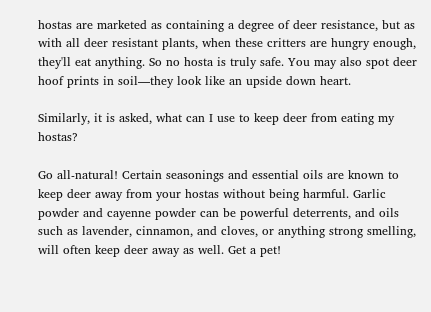hostas are marketed as containing a degree of deer resistance, but as with all deer resistant plants, when these critters are hungry enough, they'll eat anything. So no hosta is truly safe. You may also spot deer hoof prints in soil—they look like an upside down heart.

Similarly, it is asked, what can I use to keep deer from eating my hostas?

Go all-natural! Certain seasonings and essential oils are known to keep deer away from your hostas without being harmful. Garlic powder and cayenne powder can be powerful deterrents, and oils such as lavender, cinnamon, and cloves, or anything strong smelling, will often keep deer away as well. Get a pet!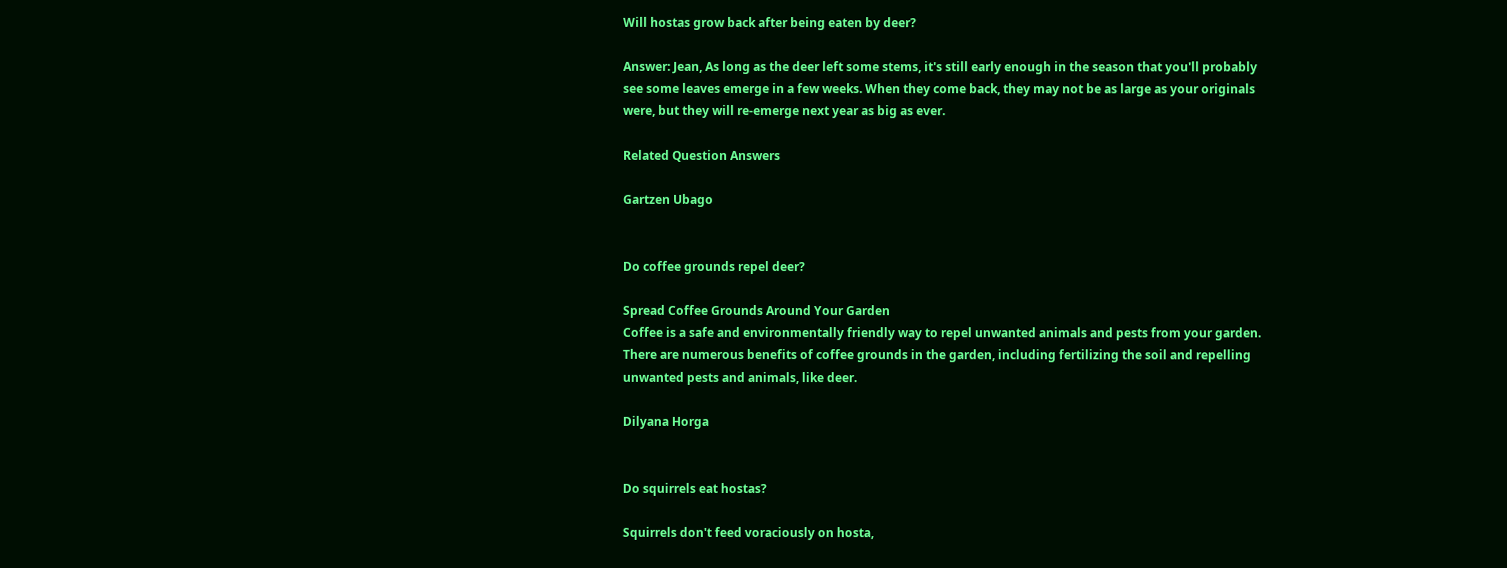Will hostas grow back after being eaten by deer?

Answer: Jean, As long as the deer left some stems, it's still early enough in the season that you'll probably see some leaves emerge in a few weeks. When they come back, they may not be as large as your originals were, but they will re-emerge next year as big as ever.

Related Question Answers

Gartzen Ubago


Do coffee grounds repel deer?

Spread Coffee Grounds Around Your Garden
Coffee is a safe and environmentally friendly way to repel unwanted animals and pests from your garden. There are numerous benefits of coffee grounds in the garden, including fertilizing the soil and repelling unwanted pests and animals, like deer.

Dilyana Horga


Do squirrels eat hostas?

Squirrels don't feed voraciously on hosta,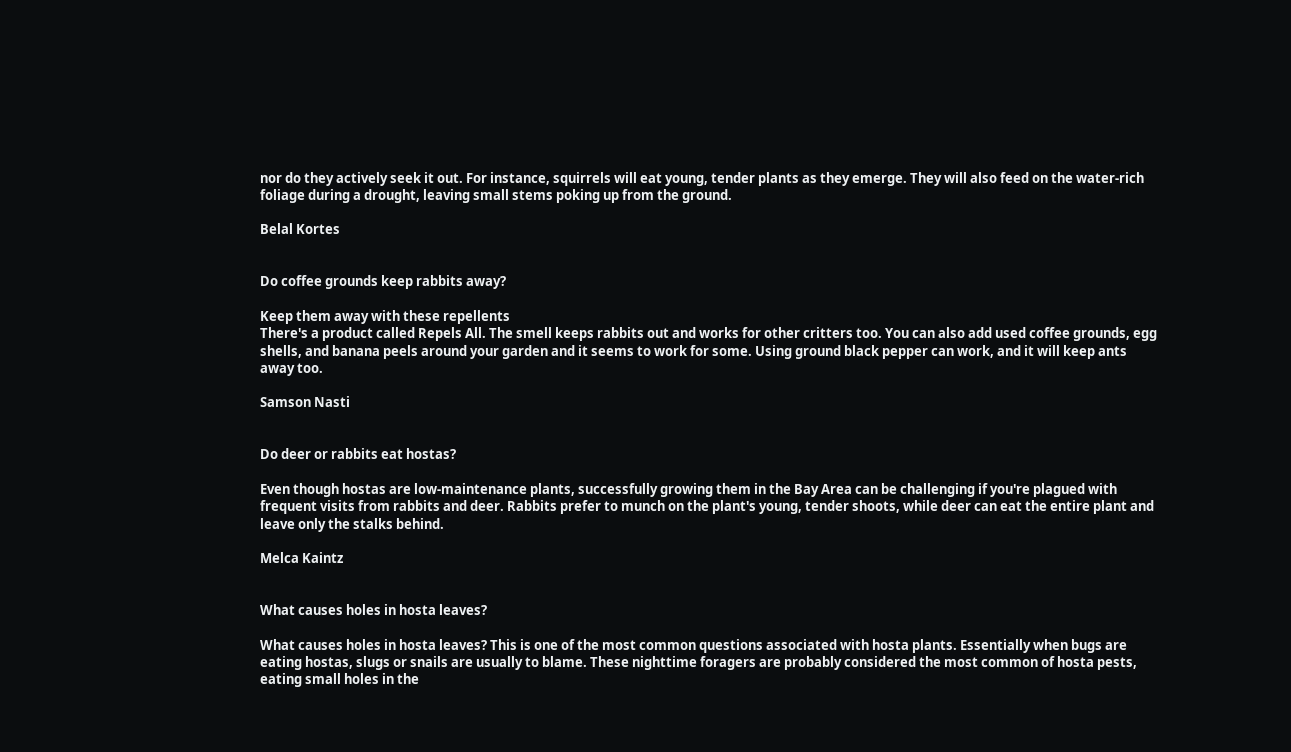nor do they actively seek it out. For instance, squirrels will eat young, tender plants as they emerge. They will also feed on the water-rich foliage during a drought, leaving small stems poking up from the ground.

Belal Kortes


Do coffee grounds keep rabbits away?

Keep them away with these repellents
There's a product called Repels All. The smell keeps rabbits out and works for other critters too. You can also add used coffee grounds, egg shells, and banana peels around your garden and it seems to work for some. Using ground black pepper can work, and it will keep ants away too.

Samson Nasti


Do deer or rabbits eat hostas?

Even though hostas are low-maintenance plants, successfully growing them in the Bay Area can be challenging if you're plagued with frequent visits from rabbits and deer. Rabbits prefer to munch on the plant's young, tender shoots, while deer can eat the entire plant and leave only the stalks behind.

Melca Kaintz


What causes holes in hosta leaves?

What causes holes in hosta leaves? This is one of the most common questions associated with hosta plants. Essentially when bugs are eating hostas, slugs or snails are usually to blame. These nighttime foragers are probably considered the most common of hosta pests, eating small holes in the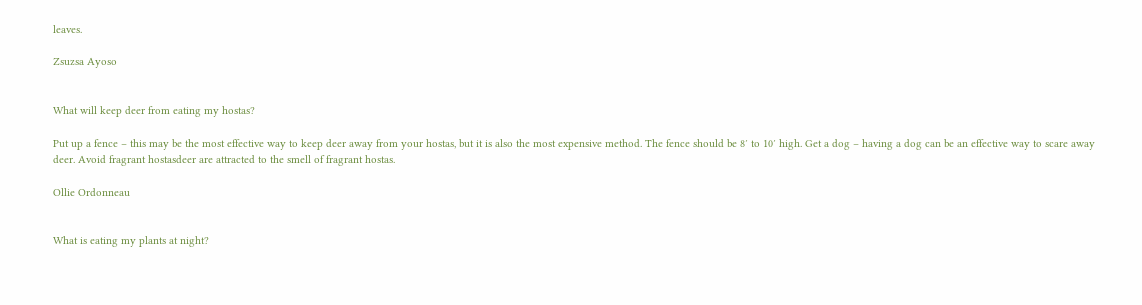leaves.

Zsuzsa Ayoso


What will keep deer from eating my hostas?

Put up a fence – this may be the most effective way to keep deer away from your hostas, but it is also the most expensive method. The fence should be 8′ to 10′ high. Get a dog – having a dog can be an effective way to scare away deer. Avoid fragrant hostasdeer are attracted to the smell of fragrant hostas.

Ollie Ordonneau


What is eating my plants at night?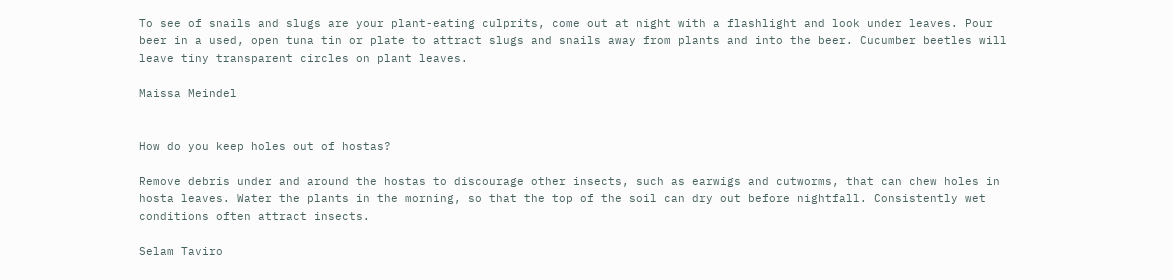To see of snails and slugs are your plant-eating culprits, come out at night with a flashlight and look under leaves. Pour beer in a used, open tuna tin or plate to attract slugs and snails away from plants and into the beer. Cucumber beetles will leave tiny transparent circles on plant leaves.

Maissa Meindel


How do you keep holes out of hostas?

Remove debris under and around the hostas to discourage other insects, such as earwigs and cutworms, that can chew holes in hosta leaves. Water the plants in the morning, so that the top of the soil can dry out before nightfall. Consistently wet conditions often attract insects.

Selam Taviro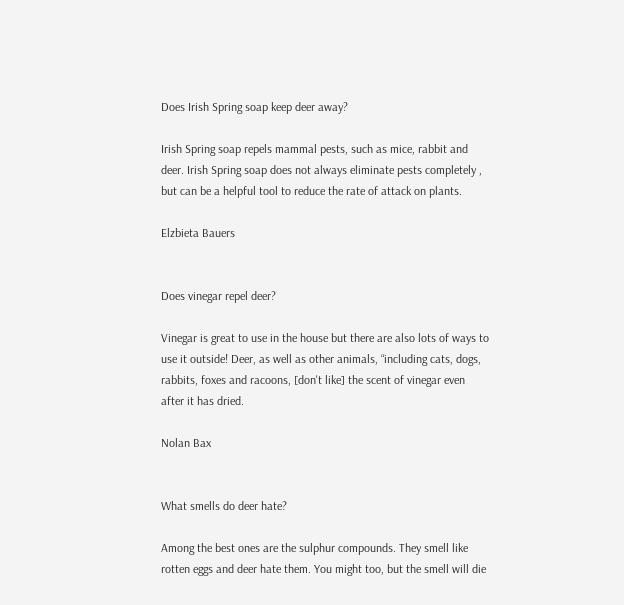Does Irish Spring soap keep deer away?

Irish Spring soap repels mammal pests, such as mice, rabbit and deer. Irish Spring soap does not always eliminate pests completely , but can be a helpful tool to reduce the rate of attack on plants.

Elzbieta Bauers


Does vinegar repel deer?

Vinegar is great to use in the house but there are also lots of ways to use it outside! Deer, as well as other animals, “including cats, dogs, rabbits, foxes and racoons, [don't like] the scent of vinegar even after it has dried.

Nolan Bax


What smells do deer hate?

Among the best ones are the sulphur compounds. They smell like rotten eggs and deer hate them. You might too, but the smell will die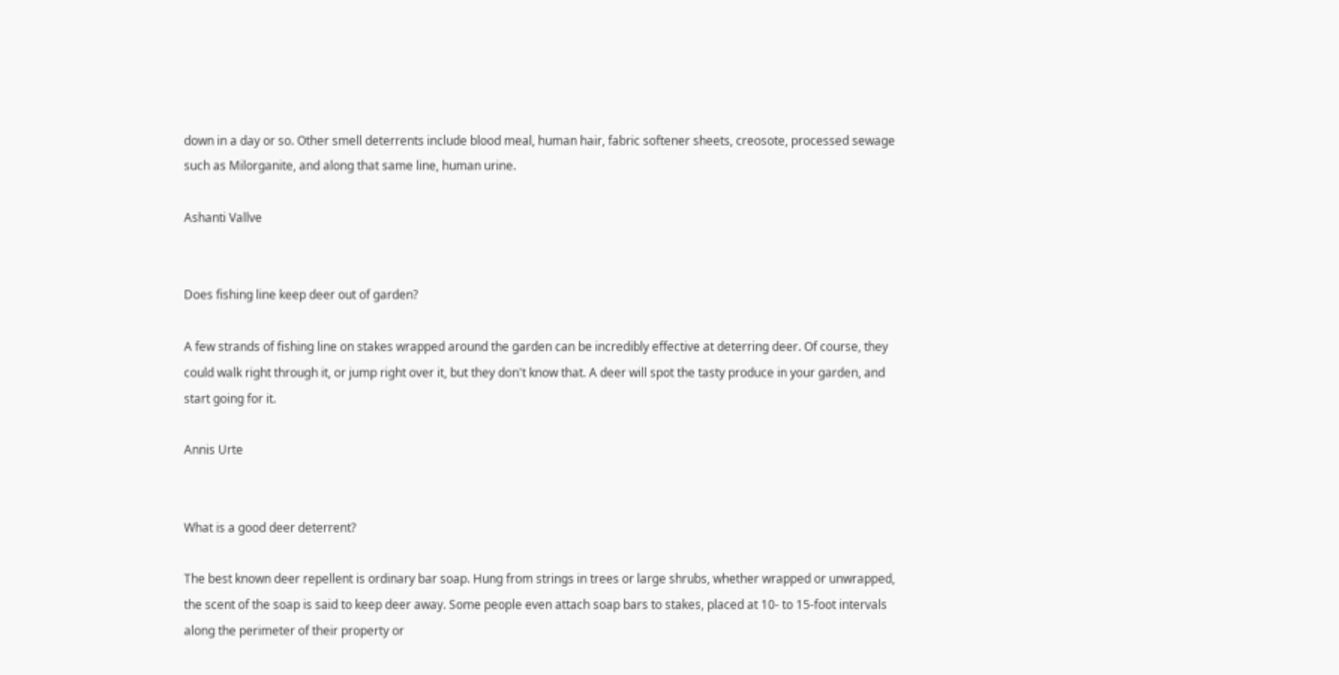down in a day or so. Other smell deterrents include blood meal, human hair, fabric softener sheets, creosote, processed sewage such as Milorganite, and along that same line, human urine.

Ashanti Vallve


Does fishing line keep deer out of garden?

A few strands of fishing line on stakes wrapped around the garden can be incredibly effective at deterring deer. Of course, they could walk right through it, or jump right over it, but they don't know that. A deer will spot the tasty produce in your garden, and start going for it.

Annis Urte


What is a good deer deterrent?

The best known deer repellent is ordinary bar soap. Hung from strings in trees or large shrubs, whether wrapped or unwrapped, the scent of the soap is said to keep deer away. Some people even attach soap bars to stakes, placed at 10- to 15-foot intervals along the perimeter of their property or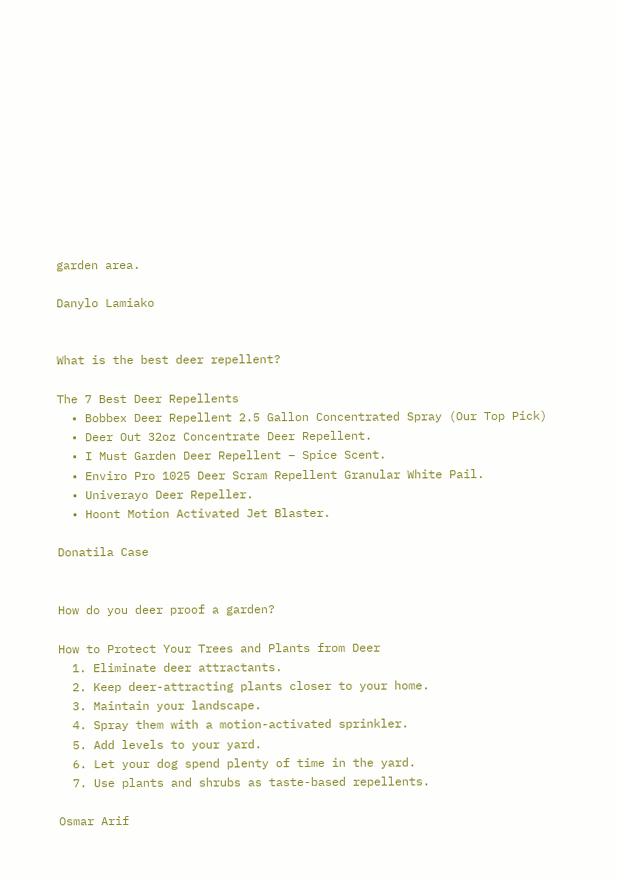garden area.

Danylo Lamiako


What is the best deer repellent?

The 7 Best Deer Repellents
  • Bobbex Deer Repellent 2.5 Gallon Concentrated Spray (Our Top Pick)
  • Deer Out 32oz Concentrate Deer Repellent.
  • I Must Garden Deer Repellent – Spice Scent.
  • Enviro Pro 1025 Deer Scram Repellent Granular White Pail.
  • Univerayo Deer Repeller.
  • Hoont Motion Activated Jet Blaster.

Donatila Case


How do you deer proof a garden?

How to Protect Your Trees and Plants from Deer
  1. Eliminate deer attractants.
  2. Keep deer-attracting plants closer to your home.
  3. Maintain your landscape.
  4. Spray them with a motion-activated sprinkler.
  5. Add levels to your yard.
  6. Let your dog spend plenty of time in the yard.
  7. Use plants and shrubs as taste-based repellents.

Osmar Arif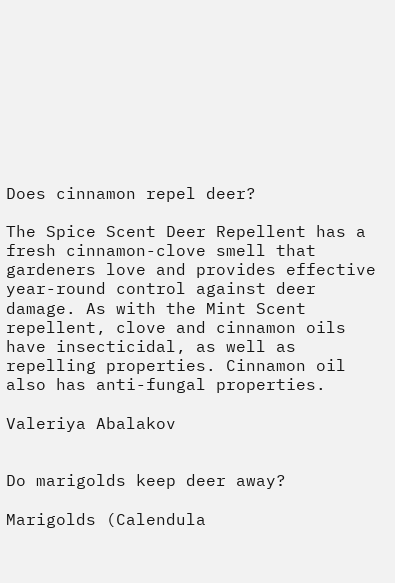Does cinnamon repel deer?

The Spice Scent Deer Repellent has a fresh cinnamon-clove smell that gardeners love and provides effective year-round control against deer damage. As with the Mint Scent repellent, clove and cinnamon oils have insecticidal, as well as repelling properties. Cinnamon oil also has anti-fungal properties.

Valeriya Abalakov


Do marigolds keep deer away?

Marigolds (Calendula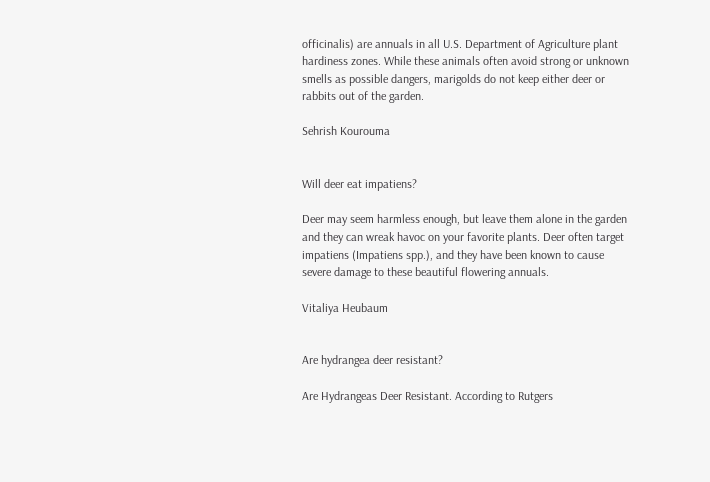officinalis) are annuals in all U.S. Department of Agriculture plant hardiness zones. While these animals often avoid strong or unknown smells as possible dangers, marigolds do not keep either deer or rabbits out of the garden.

Sehrish Kourouma


Will deer eat impatiens?

Deer may seem harmless enough, but leave them alone in the garden and they can wreak havoc on your favorite plants. Deer often target impatiens (Impatiens spp.), and they have been known to cause severe damage to these beautiful flowering annuals.

Vitaliya Heubaum


Are hydrangea deer resistant?

Are Hydrangeas Deer Resistant. According to Rutgers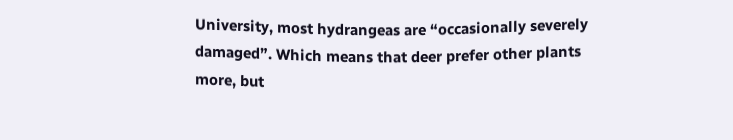University, most hydrangeas are “occasionally severely damaged”. Which means that deer prefer other plants more, but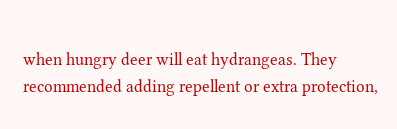when hungry deer will eat hydrangeas. They recommended adding repellent or extra protection,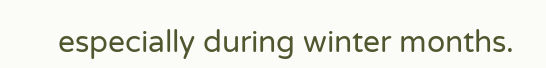especially during winter months.